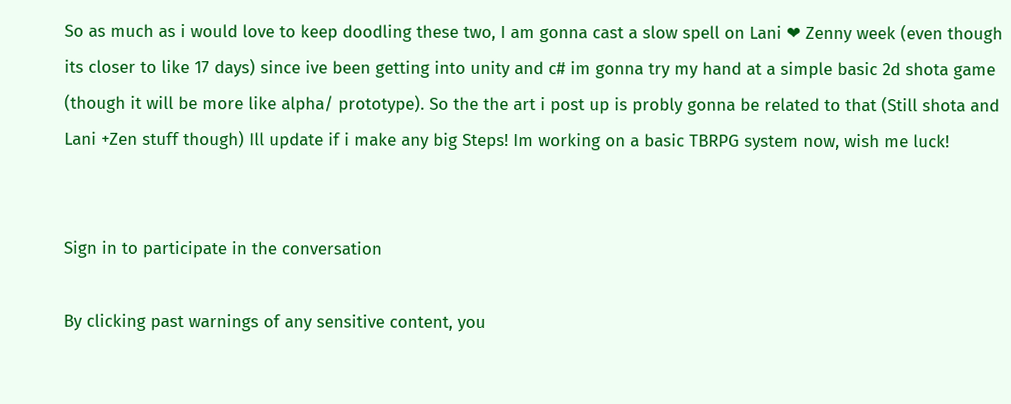So as much as i would love to keep doodling these two, I am gonna cast a slow spell on Lani ❤ Zenny week (even though its closer to like 17 days) since ive been getting into unity and c# im gonna try my hand at a simple basic 2d shota game (though it will be more like alpha/ prototype). So the the art i post up is probly gonna be related to that (Still shota and Lani +Zen stuff though) Ill update if i make any big Steps! Im working on a basic TBRPG system now, wish me luck!


Sign in to participate in the conversation

By clicking past warnings of any sensitive content, you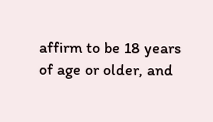affirm to be 18 years of age or older, and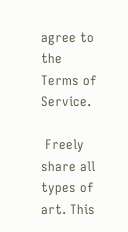agree to the Terms of Service.

 Freely share all types of art. This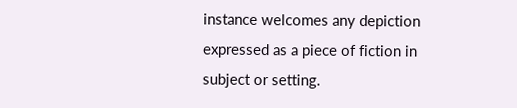instance welcomes any depiction expressed as a piece of fiction in subject or setting.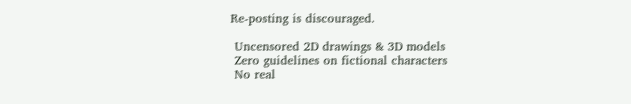Re-posting is discouraged.

 Uncensored 2D drawings & 3D models
 Zero guidelines on fictional characters
 No real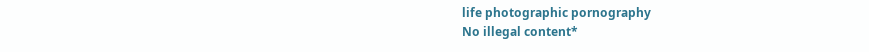life photographic pornography
No illegal content*